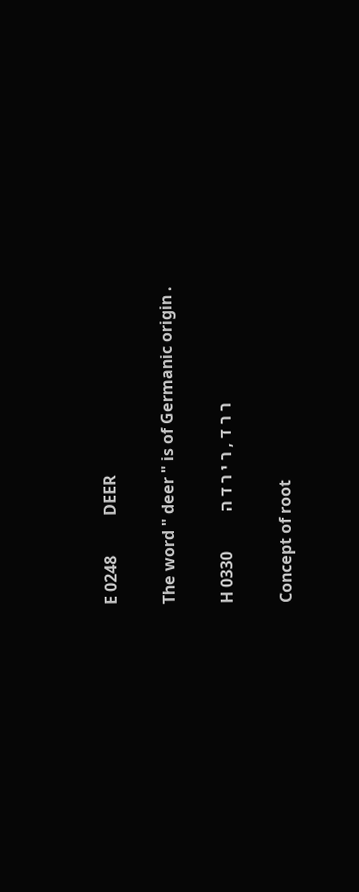E 0248          DEER

The word " deer " is of Germanic origin .

H 0330          ר ר ד , ר י ר ד ה

Concept of root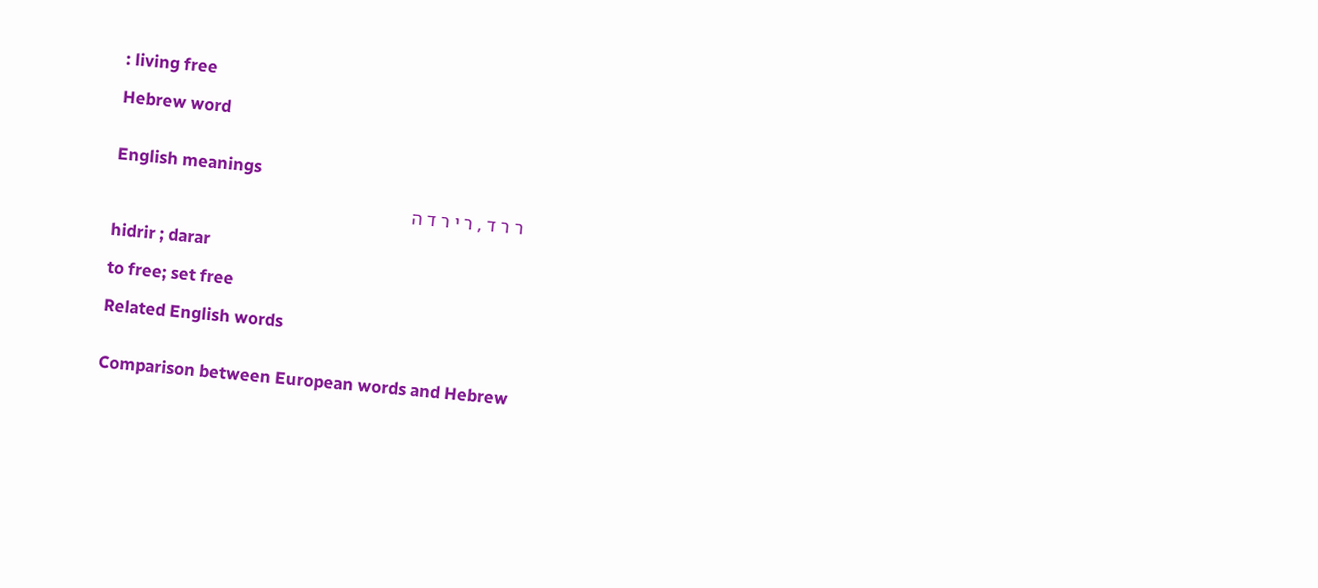: living free

Hebrew word


English meanings

ר ר ד , ר י ר ד ה

hidrir ; darar

to free; set free

Related English words


Comparison between European words and Hebrew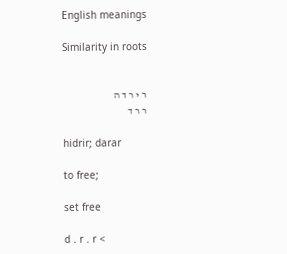English meanings

Similarity in roots


ר י ר ד ה
ר ר ד

hidrir; darar

to free;

set free

d . r . r <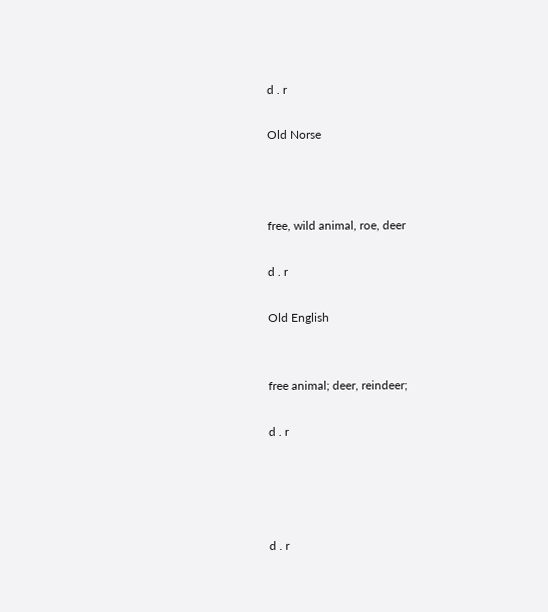d . r

Old Norse



free, wild animal, roe, deer

d . r

Old English


free animal; deer, reindeer;

d . r




d . r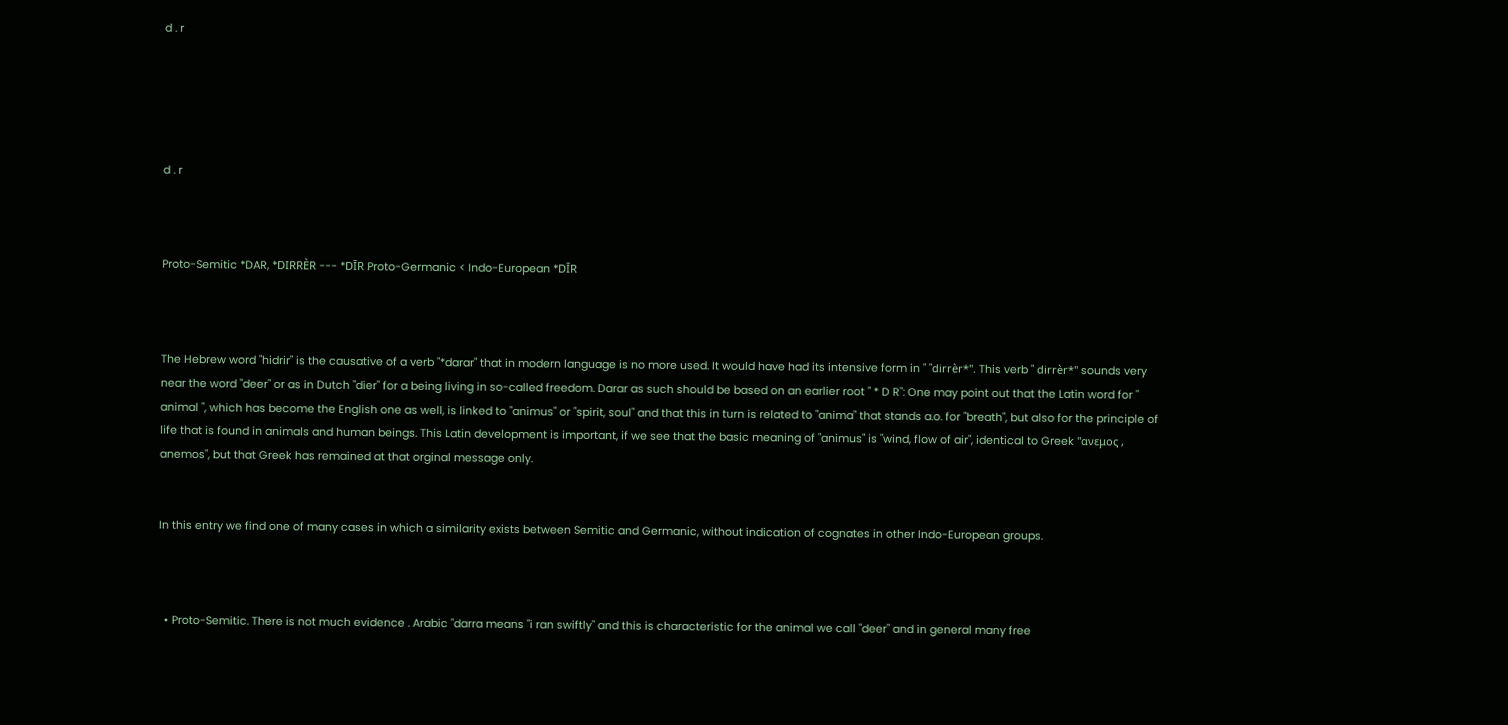d . r





d . r



Proto-Semitic *DAR, *DIRRÈR --- *DĪR Proto-Germanic < Indo-European *DĪR



The Hebrew word "hidrir" is the causative of a verb "*darar" that in modern language is no more used. It would have had its intensive form in " "dirrèr*". This verb " dirrèr*" sounds very near the word "deer" or as in Dutch "dier" for a being living in so-called freedom. Darar as such should be based on an earlier root " * D R": One may point out that the Latin word for " animal ", which has become the English one as well, is linked to "animus" or "spirit, soul" and that this in turn is related to "anima" that stands a.o. for "breath", but also for the principle of life that is found in animals and human beings. This Latin development is important, if we see that the basic meaning of "animus" is "wind, flow of air", identical to Greek "ανεμος , anemos", but that Greek has remained at that orginal message only.


In this entry we find one of many cases in which a similarity exists between Semitic and Germanic, without indication of cognates in other Indo-European groups.



  • Proto-Semitic. There is not much evidence . Arabic "darra means "i ran swiftly" and this is characteristic for the animal we call "deer" and in general many free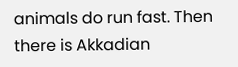animals do run fast. Then there is Akkadian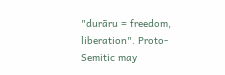"durāru = freedom, liberation". Proto-Semitic may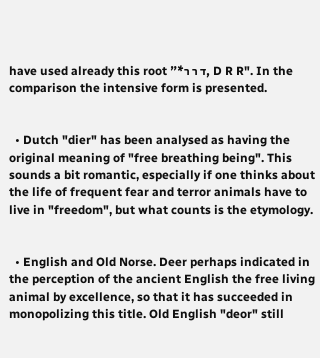have used already this root "*ד ר ר, D R R". In the comparison the intensive form is presented.


  • Dutch "dier" has been analysed as having the original meaning of "free breathing being". This sounds a bit romantic, especially if one thinks about the life of frequent fear and terror animals have to live in "freedom", but what counts is the etymology.


  • English and Old Norse. Deer perhaps indicated in the perception of the ancient English the free living animal by excellence, so that it has succeeded in monopolizing this title. Old English "deor" still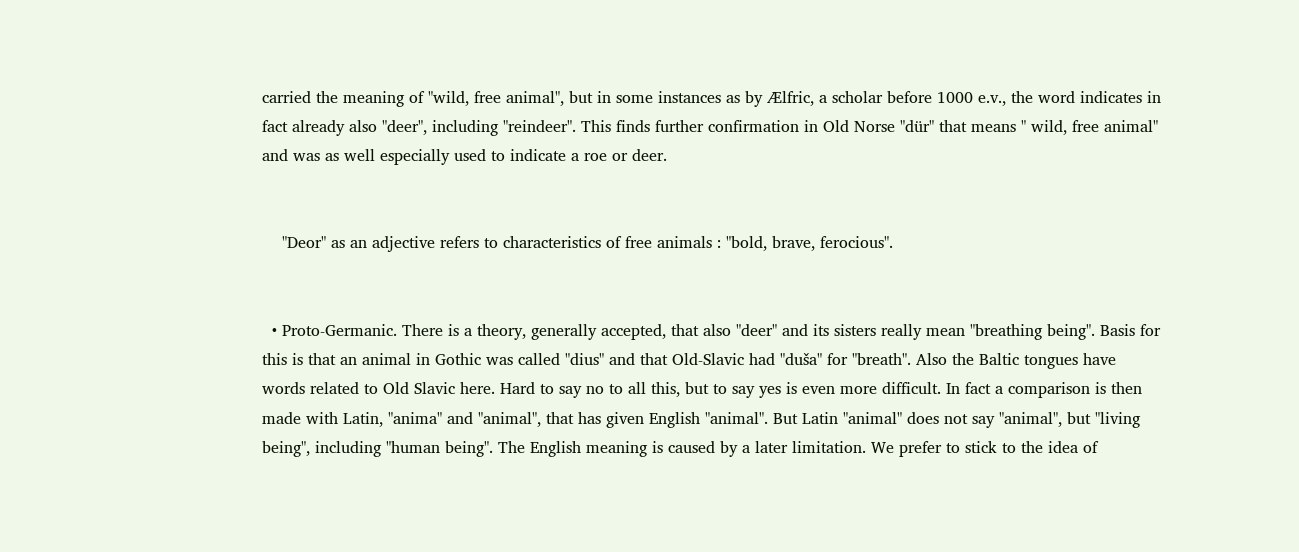carried the meaning of "wild, free animal", but in some instances as by Ælfric, a scholar before 1000 e.v., the word indicates in fact already also "deer", including "reindeer". This finds further confirmation in Old Norse "dür" that means " wild, free animal" and was as well especially used to indicate a roe or deer.


    "Deor" as an adjective refers to characteristics of free animals : "bold, brave, ferocious".


  • Proto-Germanic. There is a theory, generally accepted, that also "deer" and its sisters really mean "breathing being". Basis for this is that an animal in Gothic was called "dius" and that Old-Slavic had "duša" for "breath". Also the Baltic tongues have words related to Old Slavic here. Hard to say no to all this, but to say yes is even more difficult. In fact a comparison is then made with Latin, "anima" and "animal", that has given English "animal". But Latin "animal" does not say "animal", but "living being", including "human being". The English meaning is caused by a later limitation. We prefer to stick to the idea of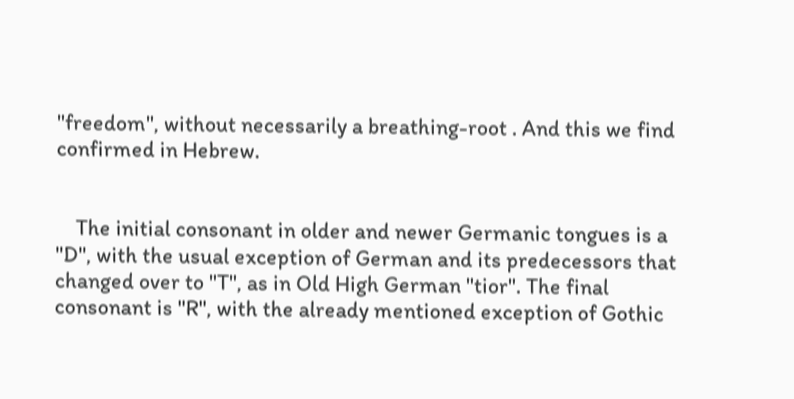"freedom", without necessarily a breathing-root . And this we find confirmed in Hebrew.


    The initial consonant in older and newer Germanic tongues is a "D", with the usual exception of German and its predecessors that changed over to "T", as in Old High German "tior". The final consonant is "R", with the already mentioned exception of Gothic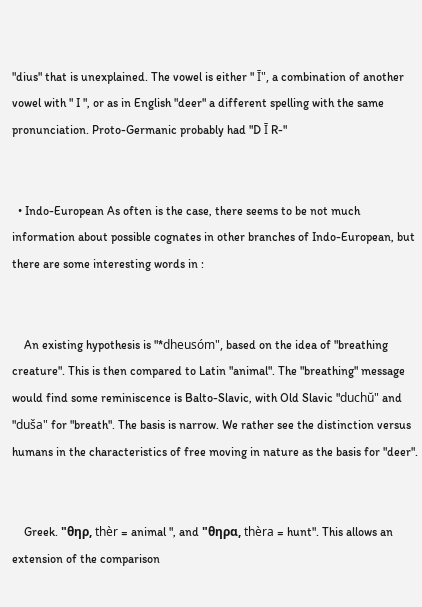"dius" that is unexplained. The vowel is either " Ī", a combination of another vowel with " I ", or as in English "deer" a different spelling with the same pronunciation. Proto-Germanic probably had "D Ī R-"


  • Indo-European As often is the case, there seems to be not much information about possible cognates in other branches of Indo-European, but there are some interesting words in :


    An existing hypothesis is "*dheusóm", based on the idea of "breathing creature". This is then compared to Latin "animal". The "breathing" message would find some reminiscence is Balto-Slavic, with Old Slavic "duchŭ" and "duša" for "breath". The basis is narrow. We rather see the distinction versus humans in the characteristics of free moving in nature as the basis for "deer".


    Greek. "θηρ, thèr = animal ", and "θηρα, thèra = hunt". This allows an extension of the comparison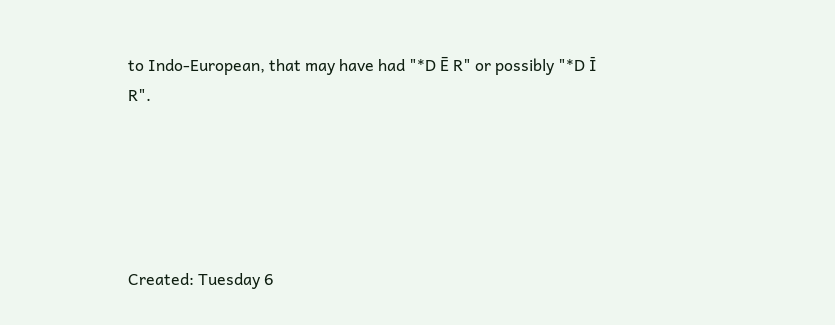to Indo-European, that may have had "*D Ē R" or possibly "*D Ī R".





Created: Tuesday 6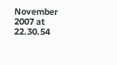November 2007 at 22.30.54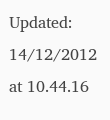Updated: 14/12/2012 at 10.44.16